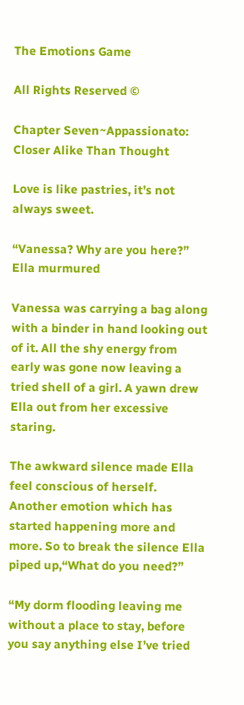The Emotions Game

All Rights Reserved ©

Chapter Seven~Appassionato: Closer Alike Than Thought

Love is like pastries, it’s not always sweet.

“Vanessa? Why are you here?” Ella murmured

Vanessa was carrying a bag along with a binder in hand looking out of it. All the shy energy from early was gone now leaving a tried shell of a girl. A yawn drew Ella out from her excessive staring.

The awkward silence made Ella feel conscious of herself. Another emotion which has started happening more and more. So to break the silence Ella piped up,“What do you need?”

“My dorm flooding leaving me without a place to stay, before you say anything else I’ve tried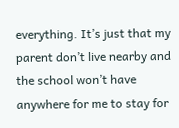everything. It’s just that my parent don’t live nearby and the school won’t have anywhere for me to stay for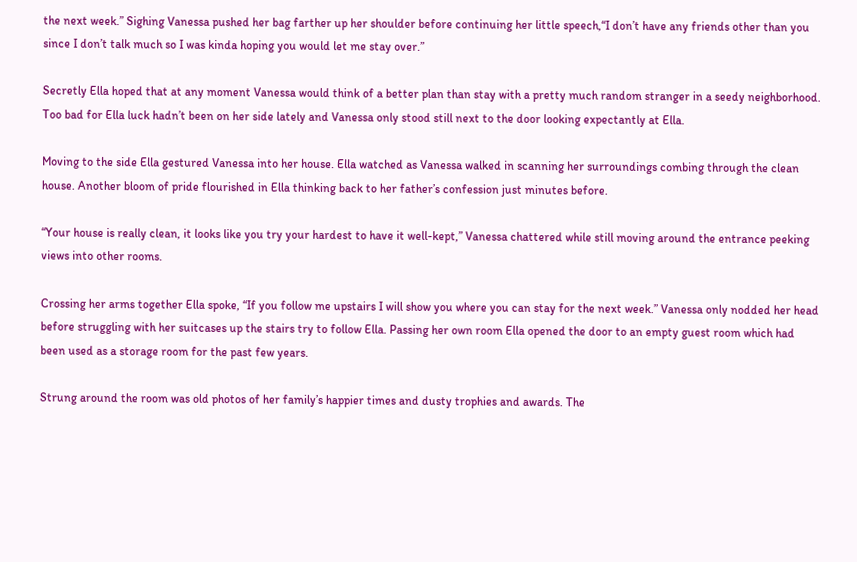the next week.” Sighing Vanessa pushed her bag farther up her shoulder before continuing her little speech,“I don’t have any friends other than you since I don’t talk much so I was kinda hoping you would let me stay over.”

Secretly Ella hoped that at any moment Vanessa would think of a better plan than stay with a pretty much random stranger in a seedy neighborhood. Too bad for Ella luck hadn’t been on her side lately and Vanessa only stood still next to the door looking expectantly at Ella.

Moving to the side Ella gestured Vanessa into her house. Ella watched as Vanessa walked in scanning her surroundings combing through the clean house. Another bloom of pride flourished in Ella thinking back to her father’s confession just minutes before.

“Your house is really clean, it looks like you try your hardest to have it well-kept,” Vanessa chattered while still moving around the entrance peeking views into other rooms.

Crossing her arms together Ella spoke, “If you follow me upstairs I will show you where you can stay for the next week.” Vanessa only nodded her head before struggling with her suitcases up the stairs try to follow Ella. Passing her own room Ella opened the door to an empty guest room which had been used as a storage room for the past few years.

Strung around the room was old photos of her family’s happier times and dusty trophies and awards. The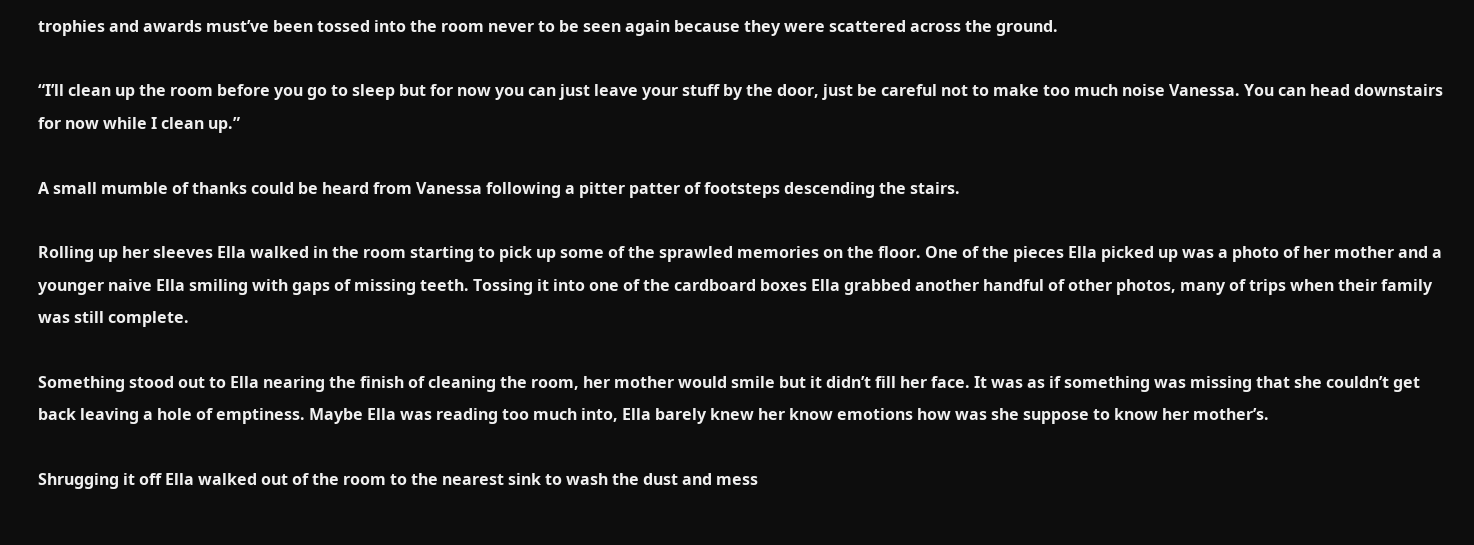trophies and awards must’ve been tossed into the room never to be seen again because they were scattered across the ground.

“I’ll clean up the room before you go to sleep but for now you can just leave your stuff by the door, just be careful not to make too much noise Vanessa. You can head downstairs for now while I clean up.”

A small mumble of thanks could be heard from Vanessa following a pitter patter of footsteps descending the stairs.

Rolling up her sleeves Ella walked in the room starting to pick up some of the sprawled memories on the floor. One of the pieces Ella picked up was a photo of her mother and a younger naive Ella smiling with gaps of missing teeth. Tossing it into one of the cardboard boxes Ella grabbed another handful of other photos, many of trips when their family was still complete.

Something stood out to Ella nearing the finish of cleaning the room, her mother would smile but it didn’t fill her face. It was as if something was missing that she couldn’t get back leaving a hole of emptiness. Maybe Ella was reading too much into, Ella barely knew her know emotions how was she suppose to know her mother’s.

Shrugging it off Ella walked out of the room to the nearest sink to wash the dust and mess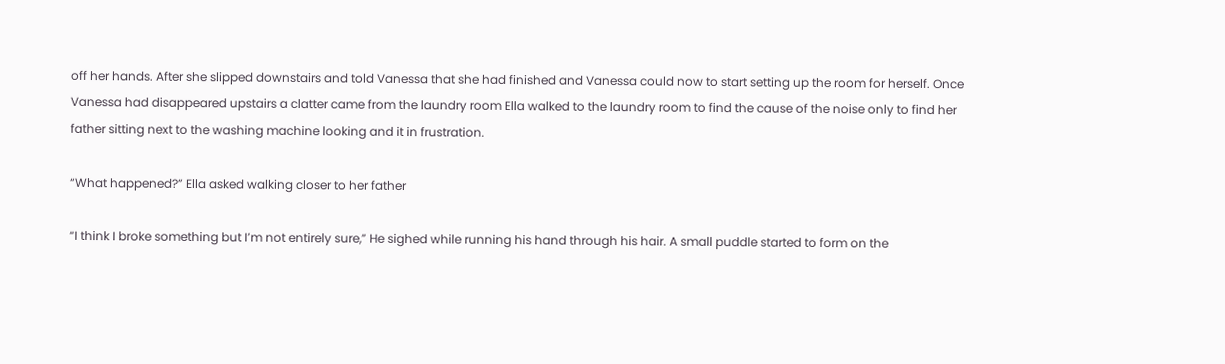off her hands. After she slipped downstairs and told Vanessa that she had finished and Vanessa could now to start setting up the room for herself. Once Vanessa had disappeared upstairs a clatter came from the laundry room Ella walked to the laundry room to find the cause of the noise only to find her father sitting next to the washing machine looking and it in frustration.

“What happened?” Ella asked walking closer to her father

“I think I broke something but I’m not entirely sure,” He sighed while running his hand through his hair. A small puddle started to form on the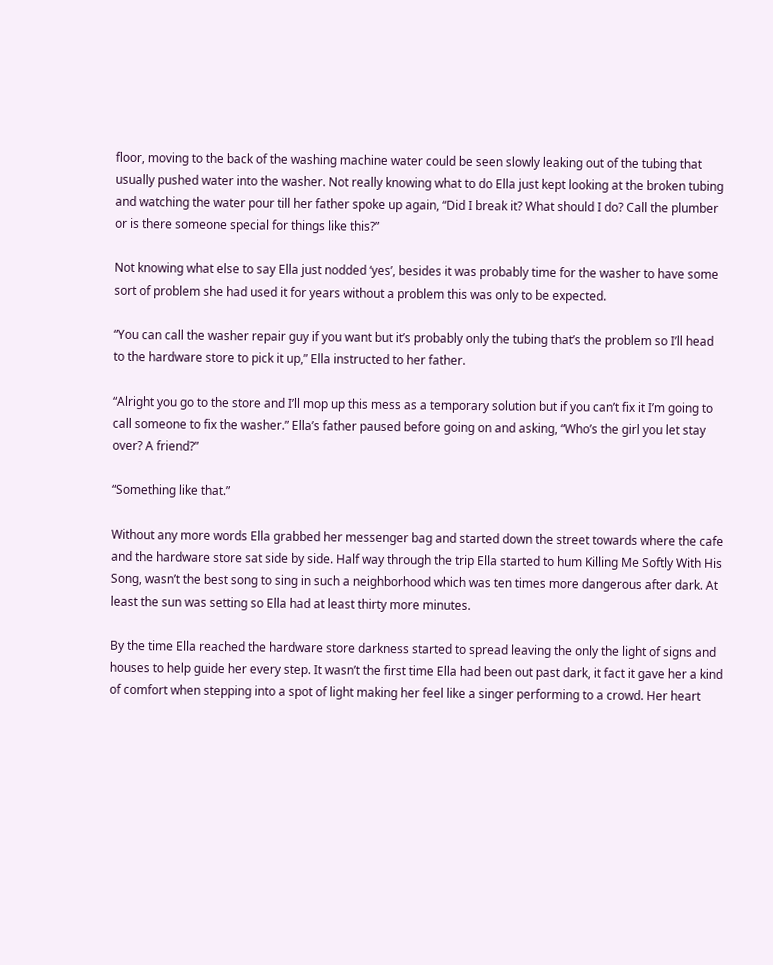floor, moving to the back of the washing machine water could be seen slowly leaking out of the tubing that usually pushed water into the washer. Not really knowing what to do Ella just kept looking at the broken tubing and watching the water pour till her father spoke up again, “Did I break it? What should I do? Call the plumber or is there someone special for things like this?”

Not knowing what else to say Ella just nodded ‘yes’, besides it was probably time for the washer to have some sort of problem she had used it for years without a problem this was only to be expected.

“You can call the washer repair guy if you want but it’s probably only the tubing that’s the problem so I’ll head to the hardware store to pick it up,” Ella instructed to her father.

“Alright you go to the store and I’ll mop up this mess as a temporary solution but if you can’t fix it I’m going to call someone to fix the washer.” Ella’s father paused before going on and asking, “Who’s the girl you let stay over? A friend?”

“Something like that.”

Without any more words Ella grabbed her messenger bag and started down the street towards where the cafe and the hardware store sat side by side. Half way through the trip Ella started to hum Killing Me Softly With His Song, wasn’t the best song to sing in such a neighborhood which was ten times more dangerous after dark. At least the sun was setting so Ella had at least thirty more minutes.

By the time Ella reached the hardware store darkness started to spread leaving the only the light of signs and houses to help guide her every step. It wasn’t the first time Ella had been out past dark, it fact it gave her a kind of comfort when stepping into a spot of light making her feel like a singer performing to a crowd. Her heart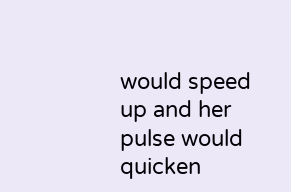would speed up and her pulse would quicken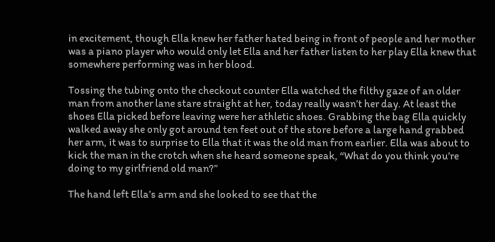in excitement, though Ella knew her father hated being in front of people and her mother was a piano player who would only let Ella and her father listen to her play Ella knew that somewhere performing was in her blood.

Tossing the tubing onto the checkout counter Ella watched the filthy gaze of an older man from another lane stare straight at her, today really wasn’t her day. At least the shoes Ella picked before leaving were her athletic shoes. Grabbing the bag Ella quickly walked away she only got around ten feet out of the store before a large hand grabbed her arm, it was to surprise to Ella that it was the old man from earlier. Ella was about to kick the man in the crotch when she heard someone speak, “What do you think you’re doing to my girlfriend old man?”

The hand left Ella’s arm and she looked to see that the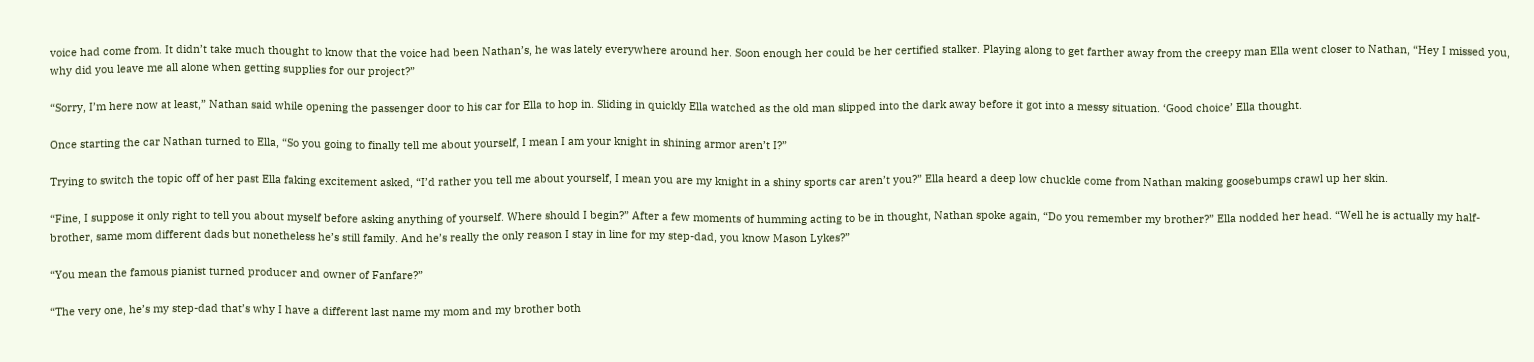voice had come from. It didn’t take much thought to know that the voice had been Nathan’s, he was lately everywhere around her. Soon enough her could be her certified stalker. Playing along to get farther away from the creepy man Ella went closer to Nathan, “Hey I missed you, why did you leave me all alone when getting supplies for our project?”

“Sorry, I’m here now at least,” Nathan said while opening the passenger door to his car for Ella to hop in. Sliding in quickly Ella watched as the old man slipped into the dark away before it got into a messy situation. ‘Good choice’ Ella thought.

Once starting the car Nathan turned to Ella, “So you going to finally tell me about yourself, I mean I am your knight in shining armor aren’t I?”

Trying to switch the topic off of her past Ella faking excitement asked, “I’d rather you tell me about yourself, I mean you are my knight in a shiny sports car aren’t you?” Ella heard a deep low chuckle come from Nathan making goosebumps crawl up her skin.

“Fine, I suppose it only right to tell you about myself before asking anything of yourself. Where should I begin?” After a few moments of humming acting to be in thought, Nathan spoke again, “Do you remember my brother?” Ella nodded her head. “Well he is actually my half-brother, same mom different dads but nonetheless he’s still family. And he’s really the only reason I stay in line for my step-dad, you know Mason Lykes?”

“You mean the famous pianist turned producer and owner of Fanfare?”

“The very one, he’s my step-dad that’s why I have a different last name my mom and my brother both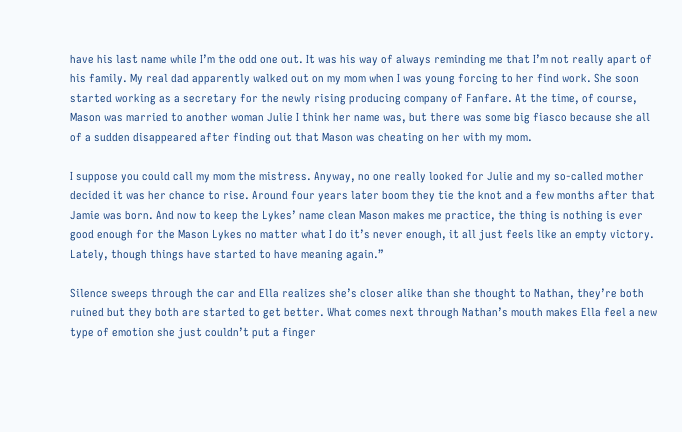have his last name while I’m the odd one out. It was his way of always reminding me that I’m not really apart of his family. My real dad apparently walked out on my mom when I was young forcing to her find work. She soon started working as a secretary for the newly rising producing company of Fanfare. At the time, of course, Mason was married to another woman Julie I think her name was, but there was some big fiasco because she all of a sudden disappeared after finding out that Mason was cheating on her with my mom.

I suppose you could call my mom the mistress. Anyway, no one really looked for Julie and my so-called mother decided it was her chance to rise. Around four years later boom they tie the knot and a few months after that Jamie was born. And now to keep the Lykes’ name clean Mason makes me practice, the thing is nothing is ever good enough for the Mason Lykes no matter what I do it’s never enough, it all just feels like an empty victory. Lately, though things have started to have meaning again.”

Silence sweeps through the car and Ella realizes she’s closer alike than she thought to Nathan, they’re both ruined but they both are started to get better. What comes next through Nathan’s mouth makes Ella feel a new type of emotion she just couldn’t put a finger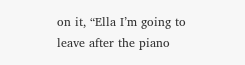on it, “Ella I’m going to leave after the piano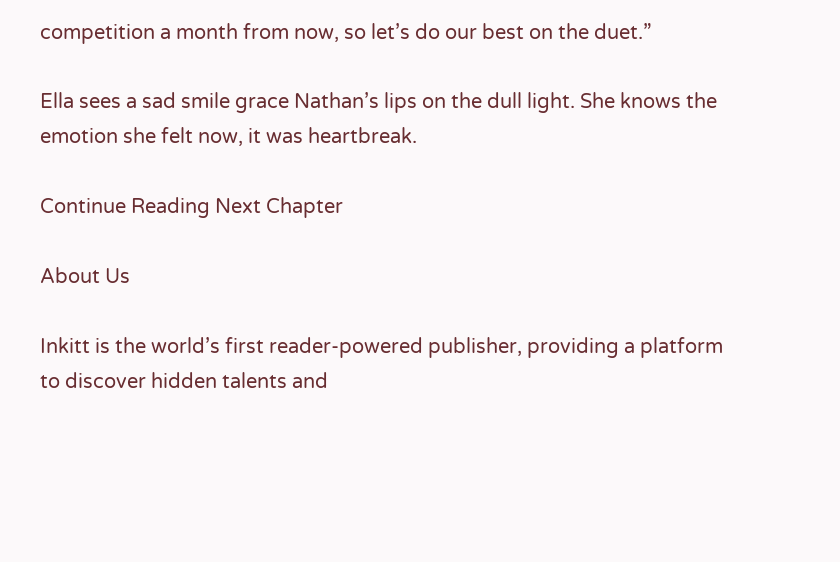competition a month from now, so let’s do our best on the duet.”

Ella sees a sad smile grace Nathan’s lips on the dull light. She knows the emotion she felt now, it was heartbreak.

Continue Reading Next Chapter

About Us

Inkitt is the world’s first reader-powered publisher, providing a platform to discover hidden talents and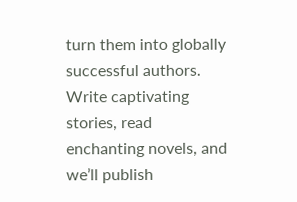turn them into globally successful authors. Write captivating stories, read enchanting novels, and we’ll publish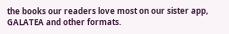the books our readers love most on our sister app, GALATEA and other formats.